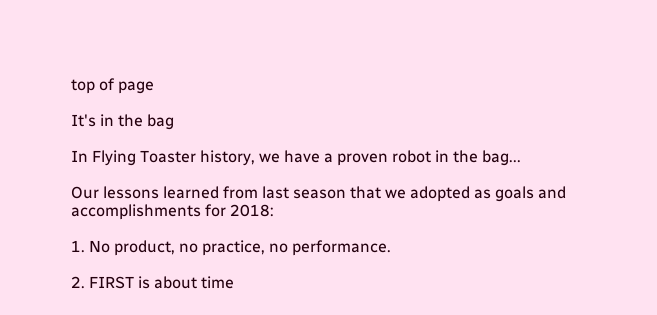top of page

It's in the bag

In Flying Toaster history, we have a proven robot in the bag...

Our lessons learned from last season that we adopted as goals and accomplishments for 2018:

1. No product, no practice, no performance.

2. FIRST is about time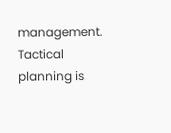management. Tactical planning is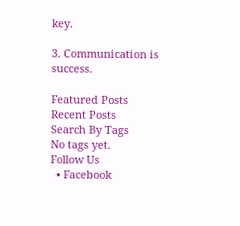key.

3. Communication is success.

Featured Posts
Recent Posts
Search By Tags
No tags yet.
Follow Us
  • Facebook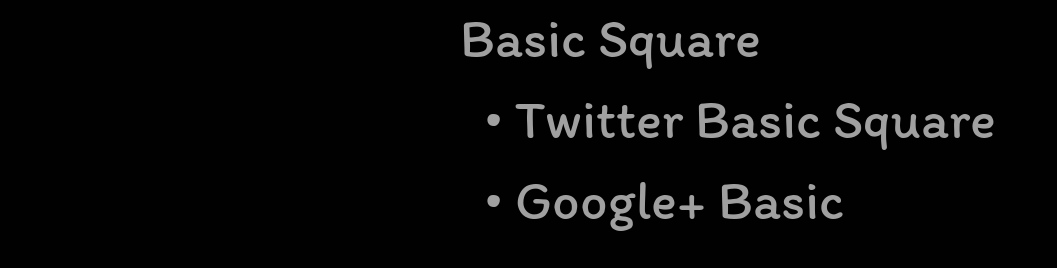Basic Square
  • Twitter Basic Square
  • Google+ Basic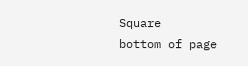Square
bottom of page